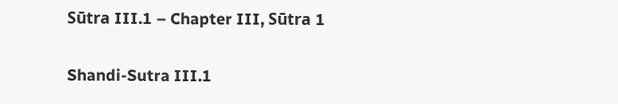Sūtra III.1 – Chapter III, Sūtra 1

Shandi-Sutra III.1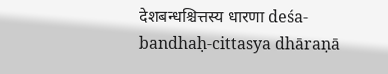देशबन्धश्चित्तस्य धारणा deśa-bandhaḥ-cittasya dhāraṇā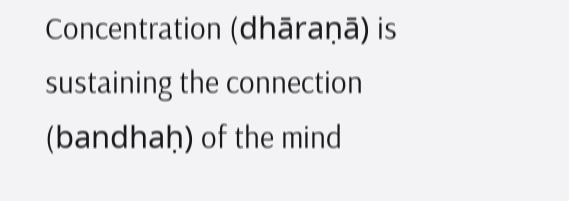Concentration (dhāraṇā) is sustaining the connection (bandhaḥ) of the mind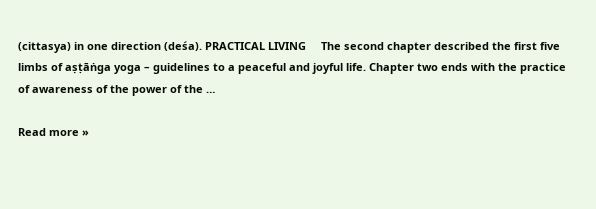(cittasya) in one direction (deśa). PRACTICAL LIVING     The second chapter described the first five limbs of aṣṭāṅga yoga – guidelines to a peaceful and joyful life. Chapter two ends with the practice of awareness of the power of the …

Read more »